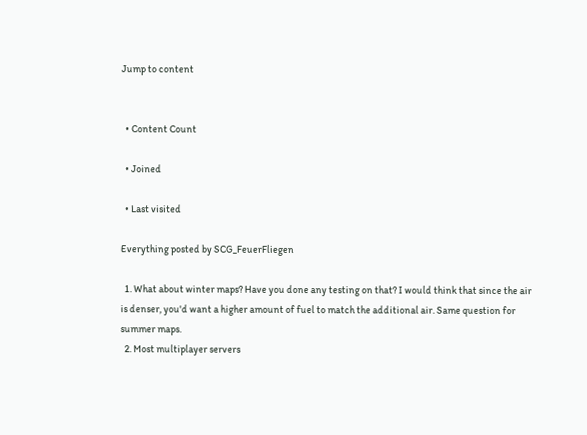Jump to content


  • Content Count

  • Joined

  • Last visited

Everything posted by SCG_FeuerFliegen

  1. What about winter maps? Have you done any testing on that? I would think that since the air is denser, you'd want a higher amount of fuel to match the additional air. Same question for summer maps.
  2. Most multiplayer servers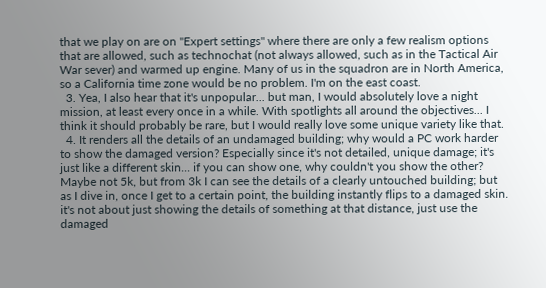that we play on are on "Expert settings" where there are only a few realism options that are allowed, such as technochat (not always allowed, such as in the Tactical Air War sever) and warmed up engine. Many of us in the squadron are in North America, so a California time zone would be no problem. I'm on the east coast.
  3. Yea, I also hear that it's unpopular... but man, I would absolutely love a night mission, at least every once in a while. With spotlights all around the objectives... I think it should probably be rare, but I would really love some unique variety like that.
  4. It renders all the details of an undamaged building; why would a PC work harder to show the damaged version? Especially since it's not detailed, unique damage; it's just like a different skin... if you can show one, why couldn't you show the other? Maybe not 5k, but from 3k I can see the details of a clearly untouched building; but as I dive in, once I get to a certain point, the building instantly flips to a damaged skin. it's not about just showing the details of something at that distance, just use the damaged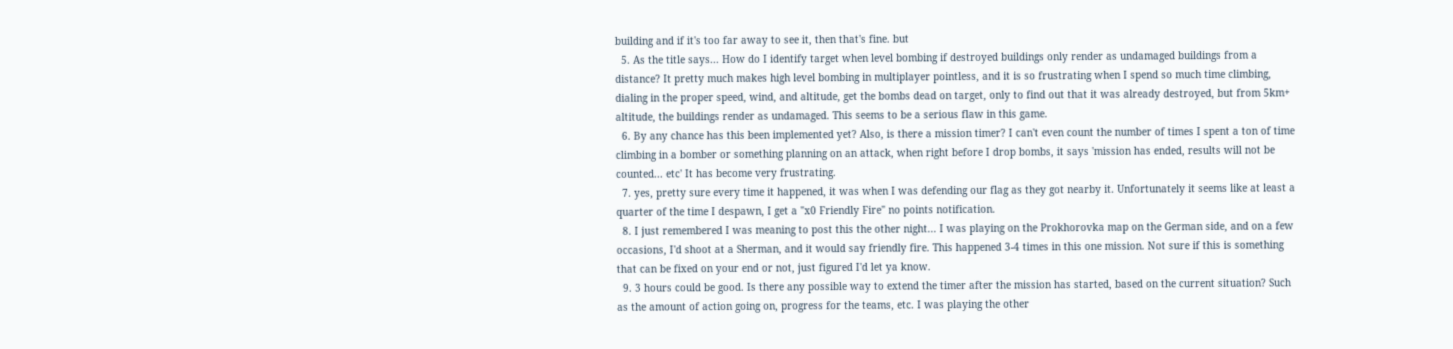building and if it's too far away to see it, then that's fine. but
  5. As the title says... How do I identify target when level bombing if destroyed buildings only render as undamaged buildings from a distance? It pretty much makes high level bombing in multiplayer pointless, and it is so frustrating when I spend so much time climbing, dialing in the proper speed, wind, and altitude, get the bombs dead on target, only to find out that it was already destroyed, but from 5km+ altitude, the buildings render as undamaged. This seems to be a serious flaw in this game.
  6. By any chance has this been implemented yet? Also, is there a mission timer? I can't even count the number of times I spent a ton of time climbing in a bomber or something planning on an attack, when right before I drop bombs, it says 'mission has ended, results will not be counted... etc' It has become very frustrating.
  7. yes, pretty sure every time it happened, it was when I was defending our flag as they got nearby it. Unfortunately it seems like at least a quarter of the time I despawn, I get a "x0 Friendly Fire" no points notification.
  8. I just remembered I was meaning to post this the other night... I was playing on the Prokhorovka map on the German side, and on a few occasions, I'd shoot at a Sherman, and it would say friendly fire. This happened 3-4 times in this one mission. Not sure if this is something that can be fixed on your end or not, just figured I'd let ya know.
  9. 3 hours could be good. Is there any possible way to extend the timer after the mission has started, based on the current situation? Such as the amount of action going on, progress for the teams, etc. I was playing the other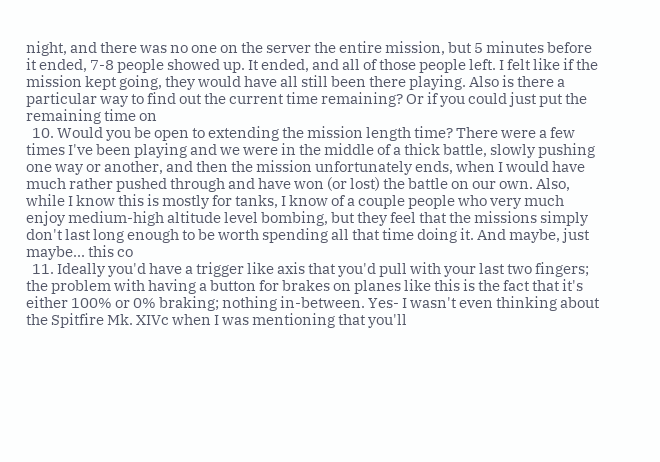night, and there was no one on the server the entire mission, but 5 minutes before it ended, 7-8 people showed up. It ended, and all of those people left. I felt like if the mission kept going, they would have all still been there playing. Also is there a particular way to find out the current time remaining? Or if you could just put the remaining time on
  10. Would you be open to extending the mission length time? There were a few times I've been playing and we were in the middle of a thick battle, slowly pushing one way or another, and then the mission unfortunately ends, when I would have much rather pushed through and have won (or lost) the battle on our own. Also, while I know this is mostly for tanks, I know of a couple people who very much enjoy medium-high altitude level bombing, but they feel that the missions simply don't last long enough to be worth spending all that time doing it. And maybe, just maybe... this co
  11. Ideally you'd have a trigger like axis that you'd pull with your last two fingers; the problem with having a button for brakes on planes like this is the fact that it's either 100% or 0% braking; nothing in-between. Yes- I wasn't even thinking about the Spitfire Mk. XIVc when I was mentioning that you'll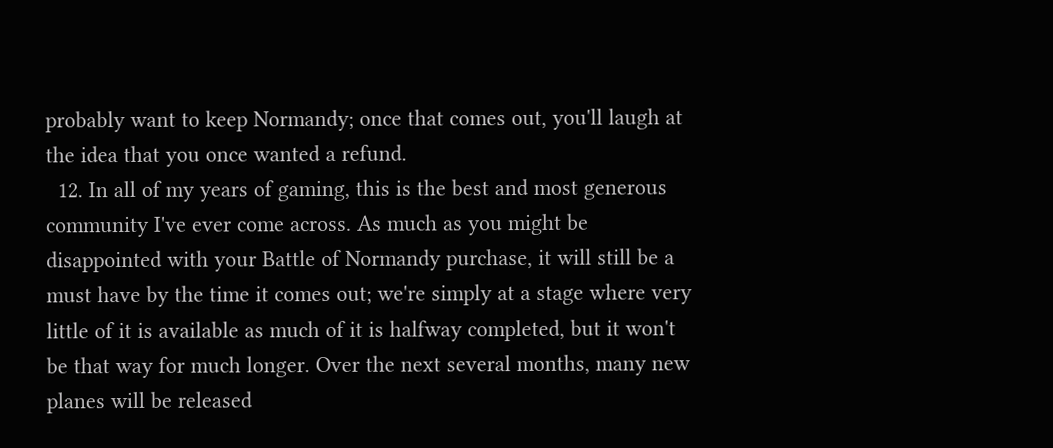probably want to keep Normandy; once that comes out, you'll laugh at the idea that you once wanted a refund.
  12. In all of my years of gaming, this is the best and most generous community I've ever come across. As much as you might be disappointed with your Battle of Normandy purchase, it will still be a must have by the time it comes out; we're simply at a stage where very little of it is available as much of it is halfway completed, but it won't be that way for much longer. Over the next several months, many new planes will be released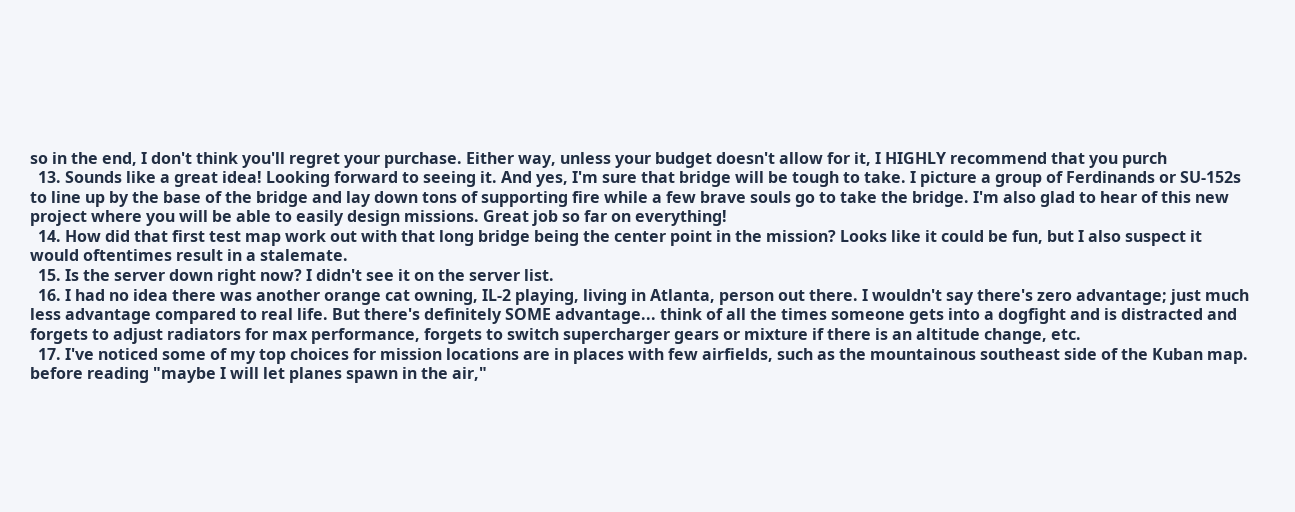so in the end, I don't think you'll regret your purchase. Either way, unless your budget doesn't allow for it, I HIGHLY recommend that you purch
  13. Sounds like a great idea! Looking forward to seeing it. And yes, I'm sure that bridge will be tough to take. I picture a group of Ferdinands or SU-152s to line up by the base of the bridge and lay down tons of supporting fire while a few brave souls go to take the bridge. I'm also glad to hear of this new project where you will be able to easily design missions. Great job so far on everything!
  14. How did that first test map work out with that long bridge being the center point in the mission? Looks like it could be fun, but I also suspect it would oftentimes result in a stalemate.
  15. Is the server down right now? I didn't see it on the server list.
  16. I had no idea there was another orange cat owning, IL-2 playing, living in Atlanta, person out there. I wouldn't say there's zero advantage; just much less advantage compared to real life. But there's definitely SOME advantage... think of all the times someone gets into a dogfight and is distracted and forgets to adjust radiators for max performance, forgets to switch supercharger gears or mixture if there is an altitude change, etc.
  17. I've noticed some of my top choices for mission locations are in places with few airfields, such as the mountainous southeast side of the Kuban map. before reading "maybe I will let planes spawn in the air,"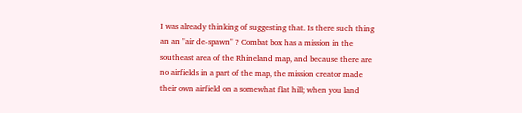I was already thinking of suggesting that. Is there such thing an an "air de-spawn" ? Combat box has a mission in the southeast area of the Rhineland map, and because there are no airfields in a part of the map, the mission creator made their own airfield on a somewhat flat hill; when you land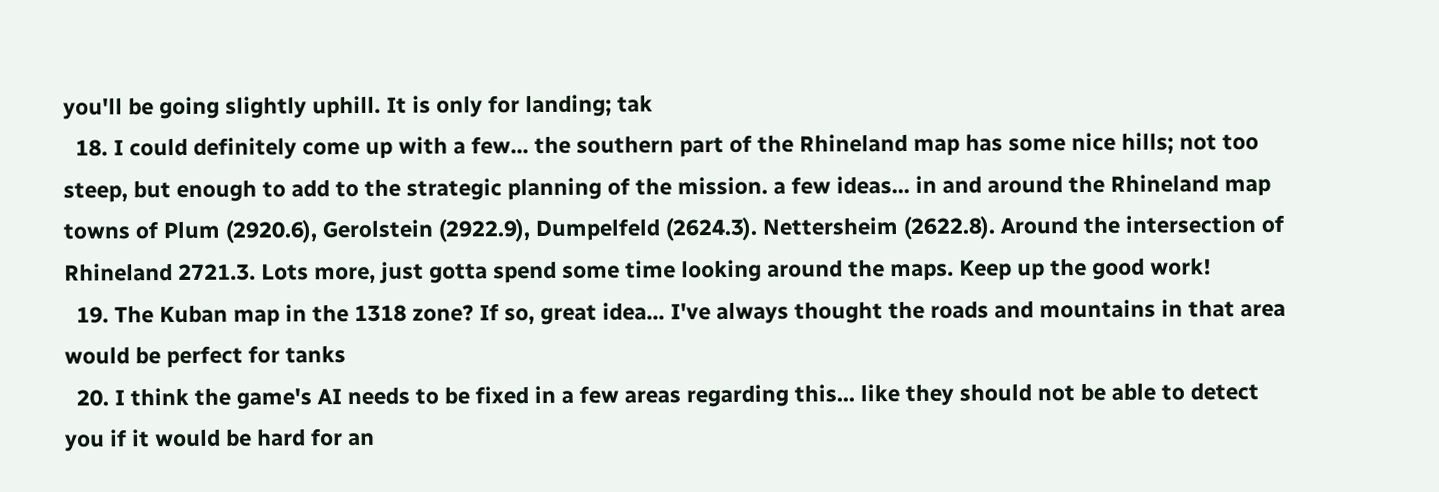you'll be going slightly uphill. It is only for landing; tak
  18. I could definitely come up with a few... the southern part of the Rhineland map has some nice hills; not too steep, but enough to add to the strategic planning of the mission. a few ideas... in and around the Rhineland map towns of Plum (2920.6), Gerolstein (2922.9), Dumpelfeld (2624.3). Nettersheim (2622.8). Around the intersection of Rhineland 2721.3. Lots more, just gotta spend some time looking around the maps. Keep up the good work!
  19. The Kuban map in the 1318 zone? If so, great idea... I've always thought the roads and mountains in that area would be perfect for tanks
  20. I think the game's AI needs to be fixed in a few areas regarding this... like they should not be able to detect you if it would be hard for an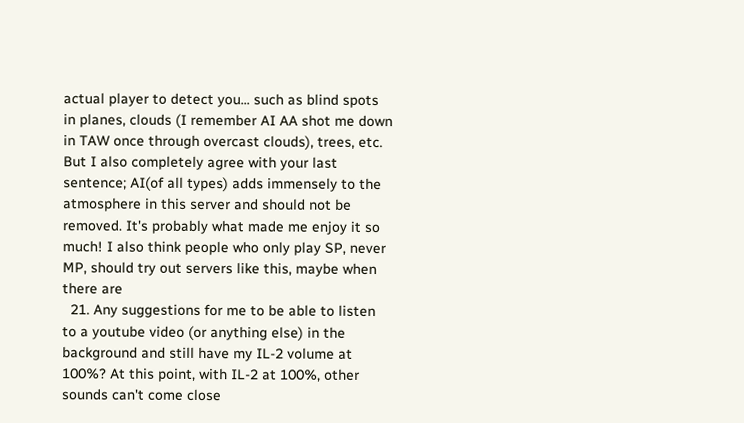actual player to detect you... such as blind spots in planes, clouds (I remember AI AA shot me down in TAW once through overcast clouds), trees, etc. But I also completely agree with your last sentence; AI(of all types) adds immensely to the atmosphere in this server and should not be removed. It's probably what made me enjoy it so much! I also think people who only play SP, never MP, should try out servers like this, maybe when there are
  21. Any suggestions for me to be able to listen to a youtube video (or anything else) in the background and still have my IL-2 volume at 100%? At this point, with IL-2 at 100%, other sounds can't come close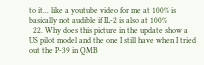to it... like a youtube video for me at 100% is basically not audible if IL-2 is also at 100%
  22. Why does this picture in the update show a US pilot model and the one I still have when I tried out the P-39 in QMB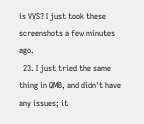is VVS? I just took these screenshots a few minutes ago.
  23. I just tried the same thing in QMB, and didn't have any issues; it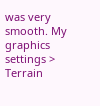was very smooth. My graphics settings > Terrain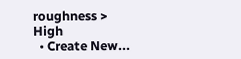roughness > High
  • Create New...